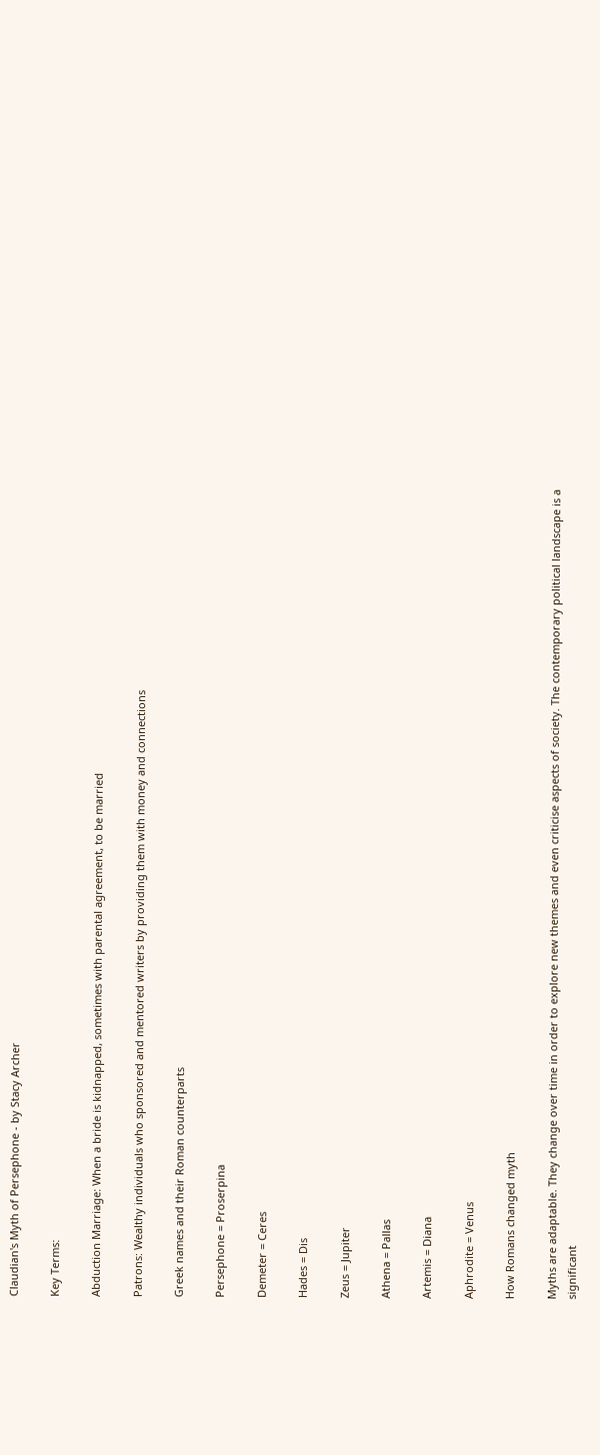Claudian's Myth of Persephone - by Stacy Archer

Key Terms:

Abduction Marriage: When a bride is kidnapped, sometimes with parental agreement, to be married

Patrons: Wealthy individuals who sponsored and mentored writers by providing them with money and connections

Greek names and their Roman counterparts

Persephone = Proserpina

Demeter = Ceres

Hades = Dis

Zeus = Jupiter

Athena = Pallas

Artemis = Diana

Aphrodite = Venus

How Romans changed myth

Myths are adaptable. They change over time in order to explore new themes and even criticise aspects of society. The contemporary political landscape is a significant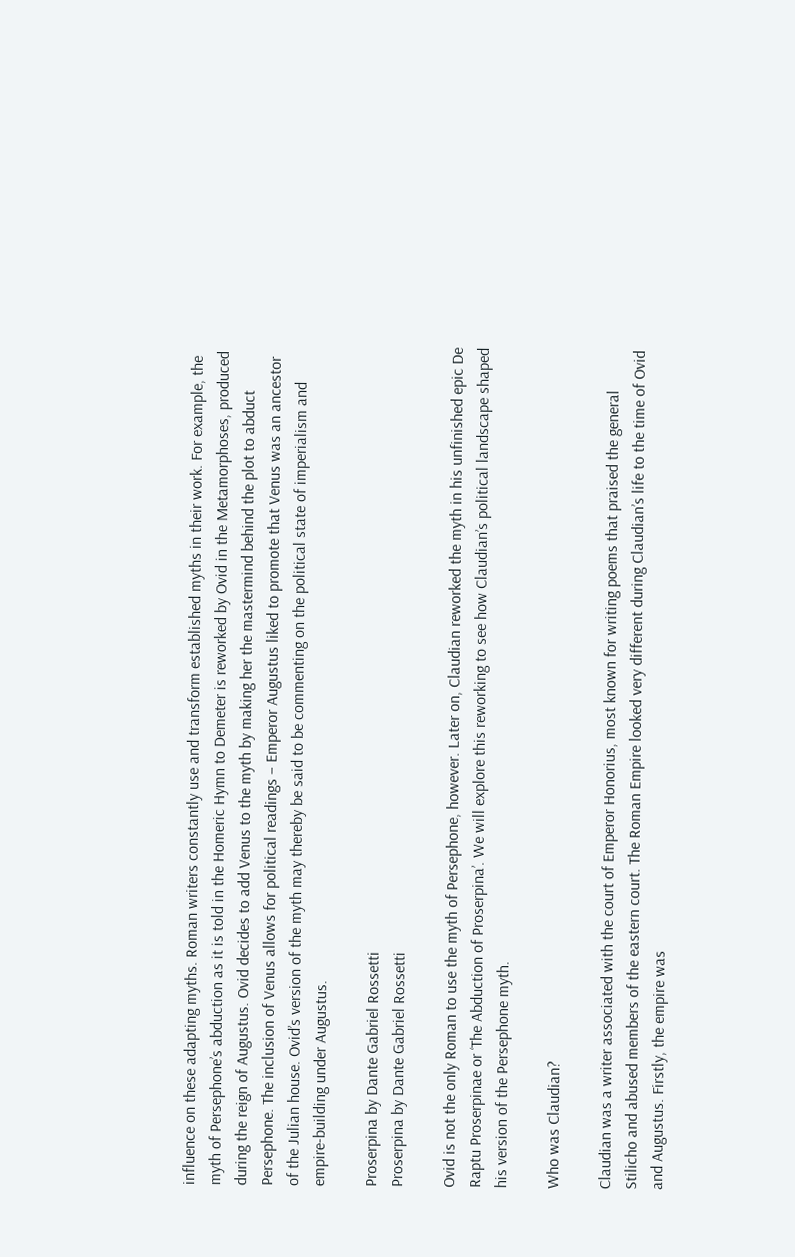influence on these adapting myths. Roman writers constantly use and transform established myths in their work. For example, the myth of Persephone’s abduction as it is told in the Homeric Hymn to Demeter is reworked by Ovid in the Metamorphoses, produced during the reign of Augustus. Ovid decides to add Venus to the myth by making her the mastermind behind the plot to abduct Persephone. The inclusion of Venus allows for political readings – Emperor Augustus liked to promote that Venus was an ancestor of the Julian house. Ovid’s version of the myth may thereby be said to be commenting on the political state of imperialism and empire-building under Augustus.

Proserpina by Dante Gabriel Rossetti
Proserpina by Dante Gabriel Rossetti

Ovid is not the only Roman to use the myth of Persephone, however. Later on, Claudian reworked the myth in his unfinished epic De Raptu Proserpinae or ‘The Abduction of Proserpina’. We will explore this reworking to see how Claudian’s political landscape shaped his version of the Persephone myth.

Who was Claudian?

Claudian was a writer associated with the court of Emperor Honorius, most known for writing poems that praised the general Stilicho and abused members of the eastern court. The Roman Empire looked very different during Claudian’s life to the time of Ovid and Augustus. Firstly, the empire was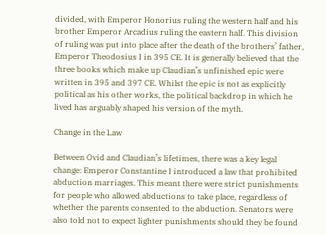divided, with Emperor Honorius ruling the western half and his brother Emperor Arcadius ruling the eastern half. This division of ruling was put into place after the death of the brothers’ father, Emperor Theodosius I in 395 CE. It is generally believed that the three books which make up Claudian’s unfinished epic were written in 395 and 397 CE. Whilst the epic is not as explicitly political as his other works, the political backdrop in which he lived has arguably shaped his version of the myth.

Change in the Law

Between Ovid and Claudian’s lifetimes, there was a key legal change: Emperor Constantine I introduced a law that prohibited abduction marriages. This meant there were strict punishments for people who allowed abductions to take place, regardless of whether the parents consented to the abduction. Senators were also told not to expect lighter punishments should they be found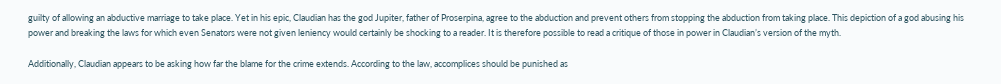guilty of allowing an abductive marriage to take place. Yet in his epic, Claudian has the god Jupiter, father of Proserpina, agree to the abduction and prevent others from stopping the abduction from taking place. This depiction of a god abusing his power and breaking the laws for which even Senators were not given leniency would certainly be shocking to a reader. It is therefore possible to read a critique of those in power in Claudian’s version of the myth.

Additionally, Claudian appears to be asking how far the blame for the crime extends. According to the law, accomplices should be punished as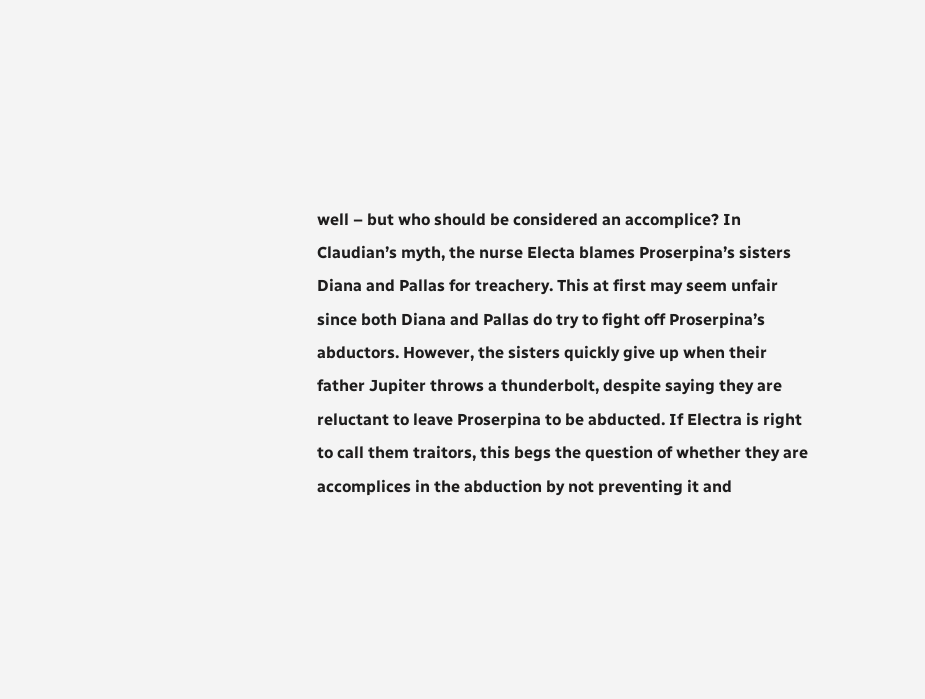well – but who should be considered an accomplice? In Claudian’s myth, the nurse Electa blames Proserpina’s sisters Diana and Pallas for treachery. This at first may seem unfair since both Diana and Pallas do try to fight off Proserpina’s abductors. However, the sisters quickly give up when their father Jupiter throws a thunderbolt, despite saying they are reluctant to leave Proserpina to be abducted. If Electra is right to call them traitors, this begs the question of whether they are accomplices in the abduction by not preventing it and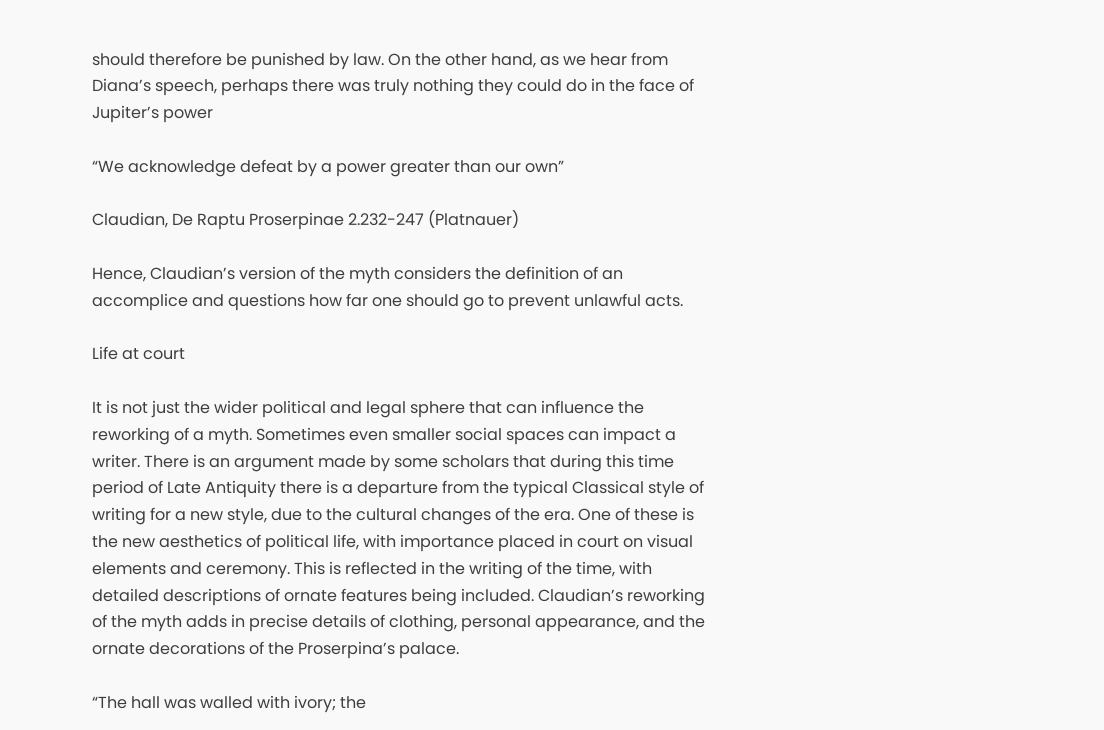should therefore be punished by law. On the other hand, as we hear from Diana’s speech, perhaps there was truly nothing they could do in the face of Jupiter’s power

“We acknowledge defeat by a power greater than our own”

Claudian, De Raptu Proserpinae 2.232-247 (Platnauer)

Hence, Claudian’s version of the myth considers the definition of an accomplice and questions how far one should go to prevent unlawful acts.

Life at court

It is not just the wider political and legal sphere that can influence the reworking of a myth. Sometimes even smaller social spaces can impact a writer. There is an argument made by some scholars that during this time period of Late Antiquity there is a departure from the typical Classical style of writing for a new style, due to the cultural changes of the era. One of these is the new aesthetics of political life, with importance placed in court on visual elements and ceremony. This is reflected in the writing of the time, with detailed descriptions of ornate features being included. Claudian’s reworking of the myth adds in precise details of clothing, personal appearance, and the ornate decorations of the Proserpina’s palace.

“The hall was walled with ivory; the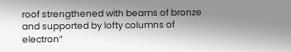roof strengthened with beams of bronze and supported by lofty columns of electron”